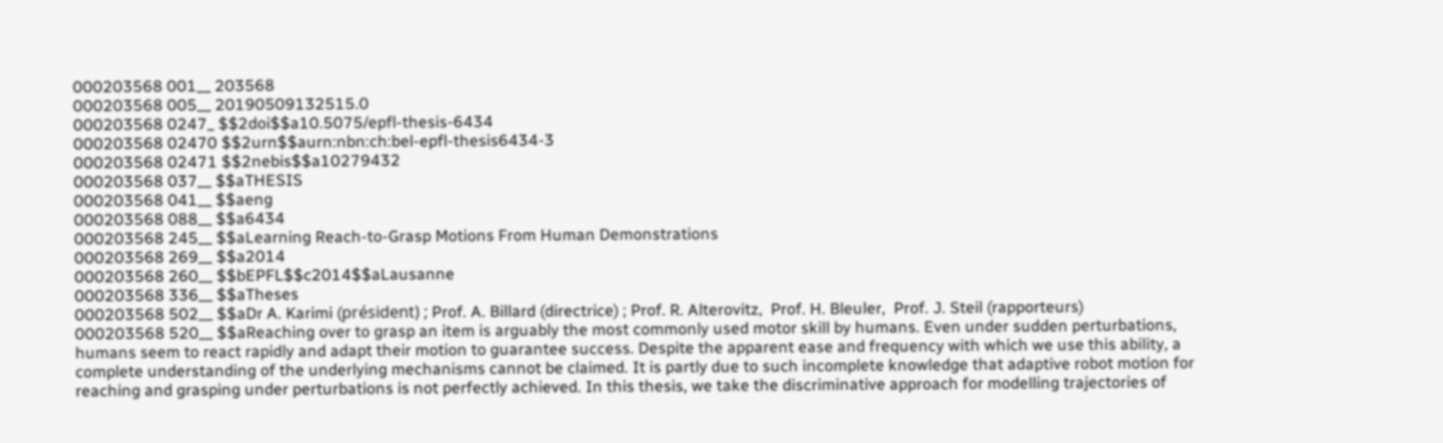000203568 001__ 203568
000203568 005__ 20190509132515.0
000203568 0247_ $$2doi$$a10.5075/epfl-thesis-6434
000203568 02470 $$2urn$$aurn:nbn:ch:bel-epfl-thesis6434-3
000203568 02471 $$2nebis$$a10279432
000203568 037__ $$aTHESIS
000203568 041__ $$aeng
000203568 088__ $$a6434
000203568 245__ $$aLearning Reach-to-Grasp Motions From Human Demonstrations
000203568 269__ $$a2014
000203568 260__ $$bEPFL$$c2014$$aLausanne
000203568 336__ $$aTheses
000203568 502__ $$aDr A. Karimi (président) ; Prof. A. Billard (directrice) ; Prof. R. Alterovitz,  Prof. H. Bleuler,  Prof. J. Steil (rapporteurs)
000203568 520__ $$aReaching over to grasp an item is arguably the most commonly used motor skill by humans. Even under sudden perturbations, humans seem to react rapidly and adapt their motion to guarantee success. Despite the apparent ease and frequency with which we use this ability, a complete understanding of the underlying mechanisms cannot be claimed. It is partly due to such incomplete knowledge that adaptive robot motion for reaching and grasping under perturbations is not perfectly achieved. In this thesis, we take the discriminative approach for modelling trajectories of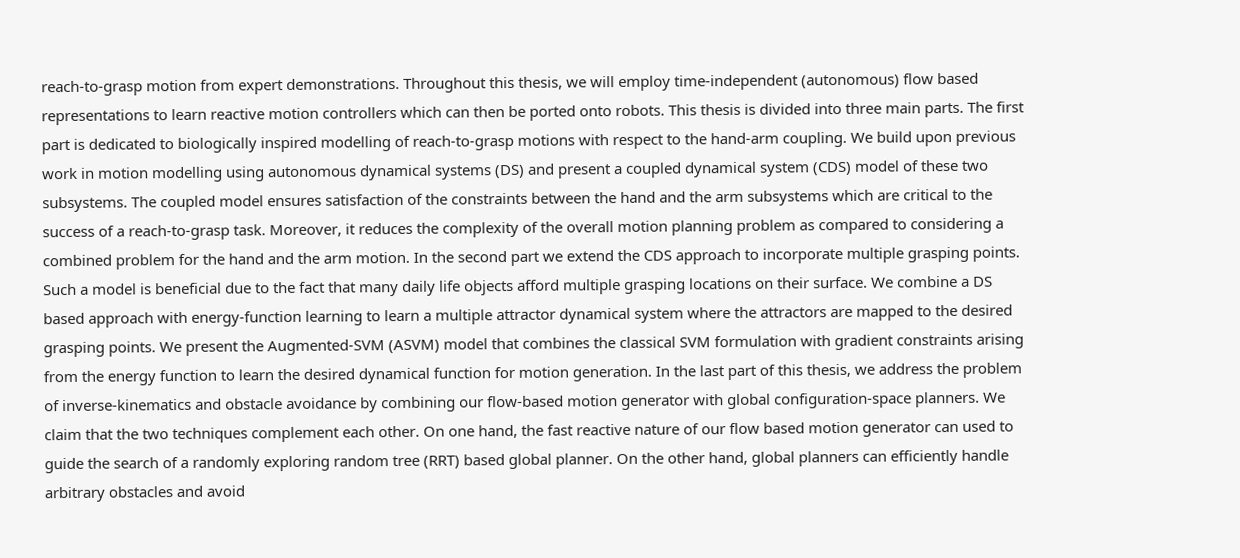reach-to-grasp motion from expert demonstrations. Throughout this thesis, we will employ time-independent (autonomous) flow based representations to learn reactive motion controllers which can then be ported onto robots. This thesis is divided into three main parts. The first part is dedicated to biologically inspired modelling of reach-to-grasp motions with respect to the hand-arm coupling. We build upon previous work in motion modelling using autonomous dynamical systems (DS) and present a coupled dynamical system (CDS) model of these two subsystems. The coupled model ensures satisfaction of the constraints between the hand and the arm subsystems which are critical to the success of a reach-to-grasp task. Moreover, it reduces the complexity of the overall motion planning problem as compared to considering a combined problem for the hand and the arm motion. In the second part we extend the CDS approach to incorporate multiple grasping points. Such a model is beneficial due to the fact that many daily life objects afford multiple grasping locations on their surface. We combine a DS based approach with energy-function learning to learn a multiple attractor dynamical system where the attractors are mapped to the desired grasping points. We present the Augmented-SVM (ASVM) model that combines the classical SVM formulation with gradient constraints arising from the energy function to learn the desired dynamical function for motion generation. In the last part of this thesis, we address the problem of inverse-kinematics and obstacle avoidance by combining our flow-based motion generator with global configuration-space planners. We claim that the two techniques complement each other. On one hand, the fast reactive nature of our flow based motion generator can used to guide the search of a randomly exploring random tree (RRT) based global planner. On the other hand, global planners can efficiently handle arbitrary obstacles and avoid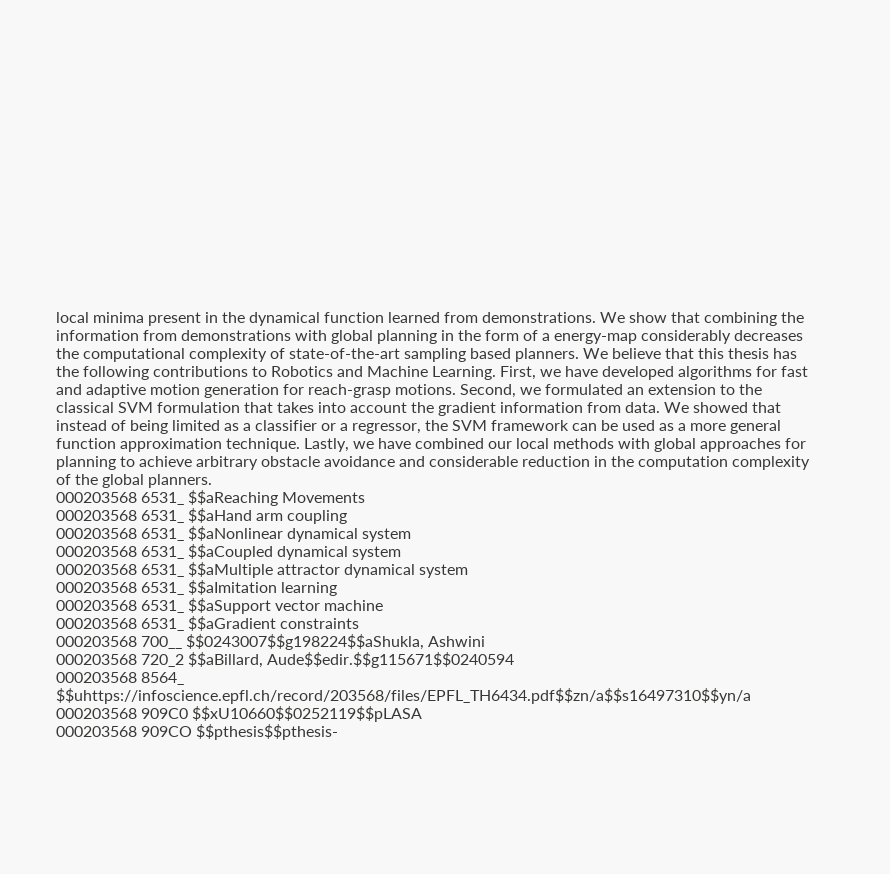local minima present in the dynamical function learned from demonstrations. We show that combining the information from demonstrations with global planning in the form of a energy-map considerably decreases the computational complexity of state-of-the-art sampling based planners. We believe that this thesis has the following contributions to Robotics and Machine Learning. First, we have developed algorithms for fast and adaptive motion generation for reach-grasp motions. Second, we formulated an extension to the classical SVM formulation that takes into account the gradient information from data. We showed that instead of being limited as a classifier or a regressor, the SVM framework can be used as a more general function approximation technique. Lastly, we have combined our local methods with global approaches for planning to achieve arbitrary obstacle avoidance and considerable reduction in the computation complexity of the global planners.
000203568 6531_ $$aReaching Movements
000203568 6531_ $$aHand arm coupling
000203568 6531_ $$aNonlinear dynamical system
000203568 6531_ $$aCoupled dynamical system
000203568 6531_ $$aMultiple attractor dynamical system
000203568 6531_ $$aImitation learning
000203568 6531_ $$aSupport vector machine
000203568 6531_ $$aGradient constraints
000203568 700__ $$0243007$$g198224$$aShukla, Ashwini
000203568 720_2 $$aBillard, Aude$$edir.$$g115671$$0240594
000203568 8564_ $$uhttps://infoscience.epfl.ch/record/203568/files/EPFL_TH6434.pdf$$zn/a$$s16497310$$yn/a
000203568 909C0 $$xU10660$$0252119$$pLASA
000203568 909CO $$pthesis$$pthesis-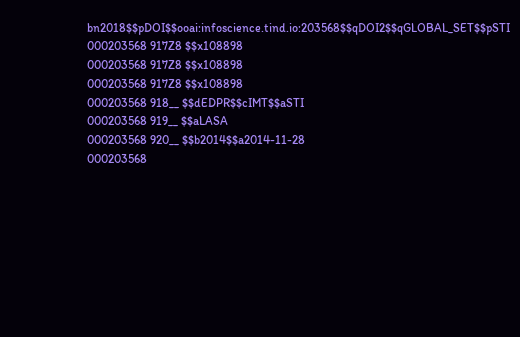bn2018$$pDOI$$ooai:infoscience.tind.io:203568$$qDOI2$$qGLOBAL_SET$$pSTI
000203568 917Z8 $$x108898
000203568 917Z8 $$x108898
000203568 917Z8 $$x108898
000203568 918__ $$dEDPR$$cIMT$$aSTI
000203568 919__ $$aLASA
000203568 920__ $$b2014$$a2014-11-28
000203568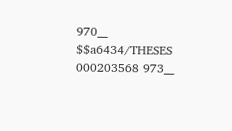970__ $$a6434/THESES
000203568 973__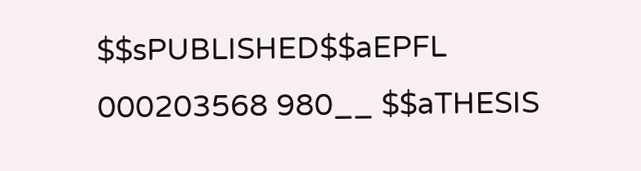$$sPUBLISHED$$aEPFL
000203568 980__ $$aTHESIS